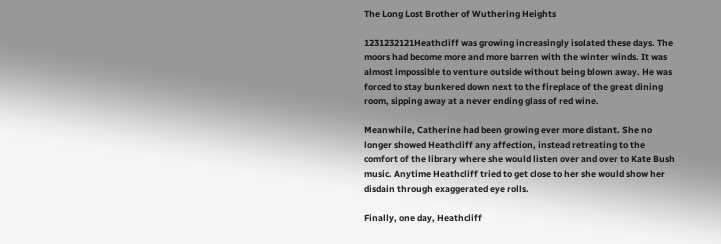The Long Lost Brother of Wuthering Heights

1231232121Heathcliff was growing increasingly isolated these days. The moors had become more and more barren with the winter winds. It was almost impossible to venture outside without being blown away. He was forced to stay bunkered down next to the fireplace of the great dining room, sipping away at a never ending glass of red wine.

Meanwhile, Catherine had been growing ever more distant. She no longer showed Heathcliff any affection, instead retreating to the comfort of the library where she would listen over and over to Kate Bush music. Anytime Heathcliff tried to get close to her she would show her disdain through exaggerated eye rolls.

Finally, one day, Heathcliff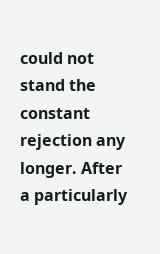could not stand the constant rejection any longer. After a particularly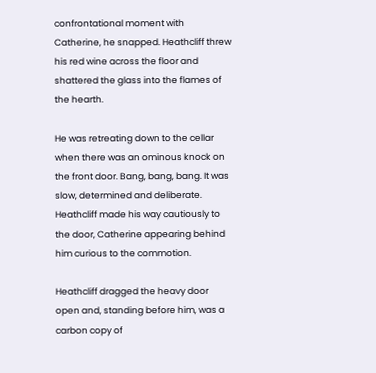confrontational moment with Catherine, he snapped. Heathcliff threw his red wine across the floor and shattered the glass into the flames of the hearth.

He was retreating down to the cellar when there was an ominous knock on the front door. Bang, bang, bang. It was slow, determined and deliberate. Heathcliff made his way cautiously to the door, Catherine appearing behind him curious to the commotion.

Heathcliff dragged the heavy door open and, standing before him, was a carbon copy of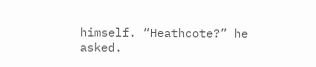himself. “Heathcote?” he asked.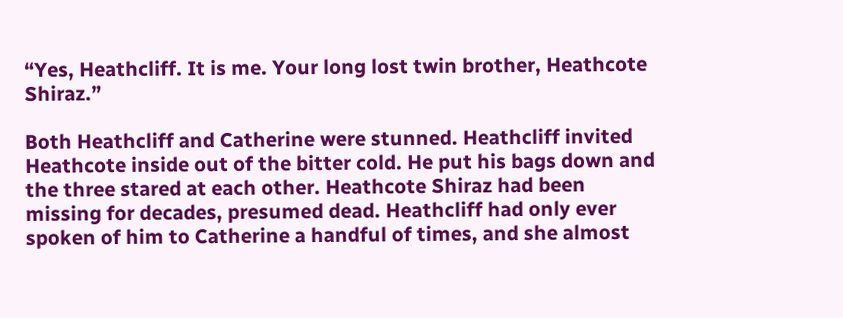“Yes, Heathcliff. It is me. Your long lost twin brother, Heathcote Shiraz.”

Both Heathcliff and Catherine were stunned. Heathcliff invited Heathcote inside out of the bitter cold. He put his bags down and the three stared at each other. Heathcote Shiraz had been missing for decades, presumed dead. Heathcliff had only ever spoken of him to Catherine a handful of times, and she almost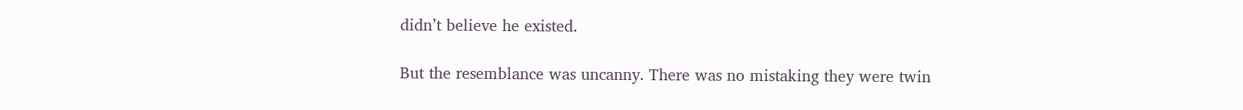didn’t believe he existed.

But the resemblance was uncanny. There was no mistaking they were twin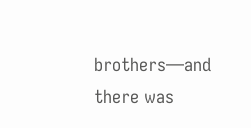brothers—and there was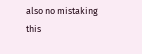also no mistaking this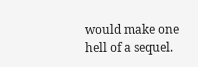would make one hell of a sequel.